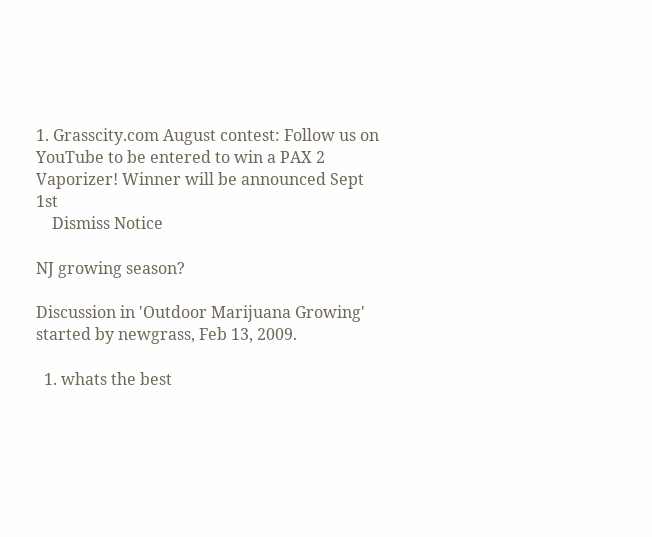1. Grasscity.com August contest: Follow us on YouTube to be entered to win a PAX 2 Vaporizer! Winner will be announced Sept 1st
    Dismiss Notice

NJ growing season?

Discussion in 'Outdoor Marijuana Growing' started by newgrass, Feb 13, 2009.

  1. whats the best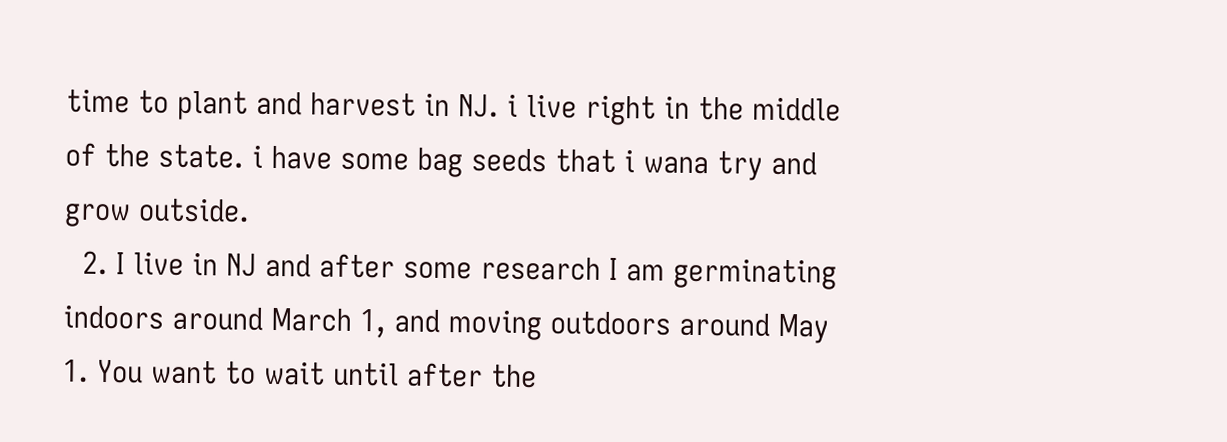time to plant and harvest in NJ. i live right in the middle of the state. i have some bag seeds that i wana try and grow outside.
  2. I live in NJ and after some research I am germinating indoors around March 1, and moving outdoors around May 1. You want to wait until after the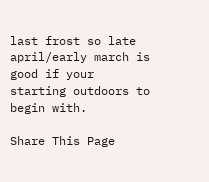last frost so late april/early march is good if your starting outdoors to begin with.

Share This Page